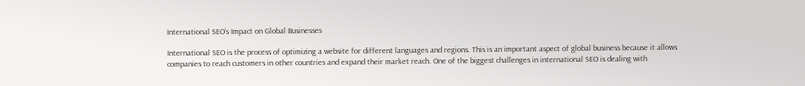International SEO’s Impact on Global Businesses

International SEO is the process of optimizing a website for different languages and regions. This is an important aspect of global business because it allows companies to reach customers in other countries and expand their market reach. One of the biggest challenges in international SEO is dealing with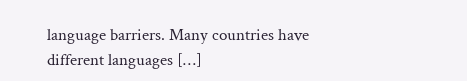language barriers. Many countries have different languages […]